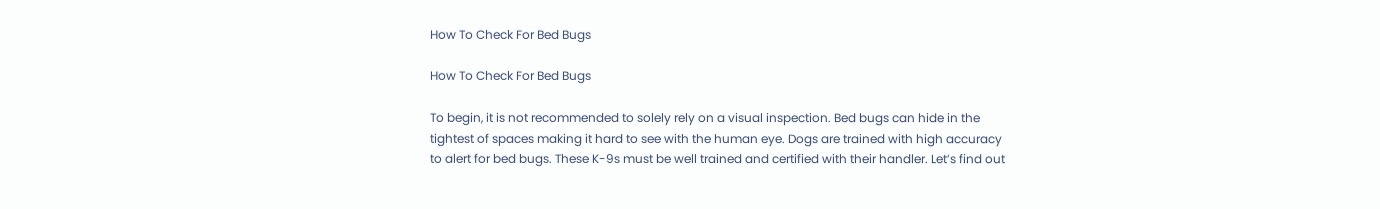How To Check For Bed Bugs

How To Check For Bed Bugs

To begin, it is not recommended to solely rely on a visual inspection. Bed bugs can hide in the tightest of spaces making it hard to see with the human eye. Dogs are trained with high accuracy to alert for bed bugs. These K-9s must be well trained and certified with their handler. Let’s find out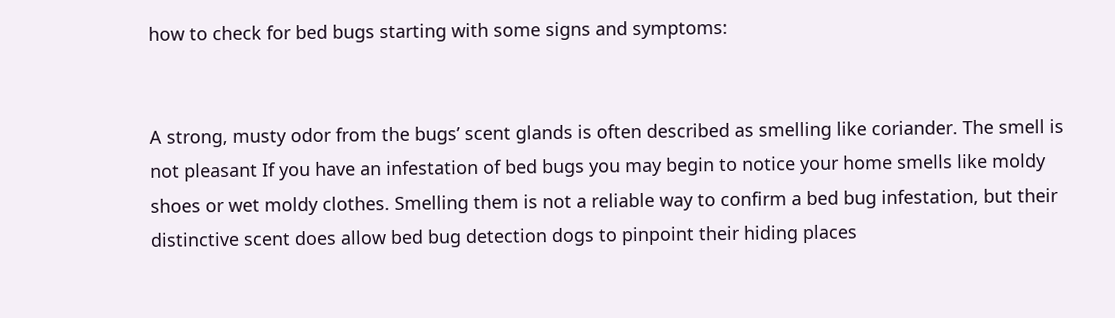how to check for bed bugs starting with some signs and symptoms:


A strong, musty odor from the bugs’ scent glands is often described as smelling like coriander. The smell is not pleasant If you have an infestation of bed bugs you may begin to notice your home smells like moldy shoes or wet moldy clothes. Smelling them is not a reliable way to confirm a bed bug infestation, but their distinctive scent does allow bed bug detection dogs to pinpoint their hiding places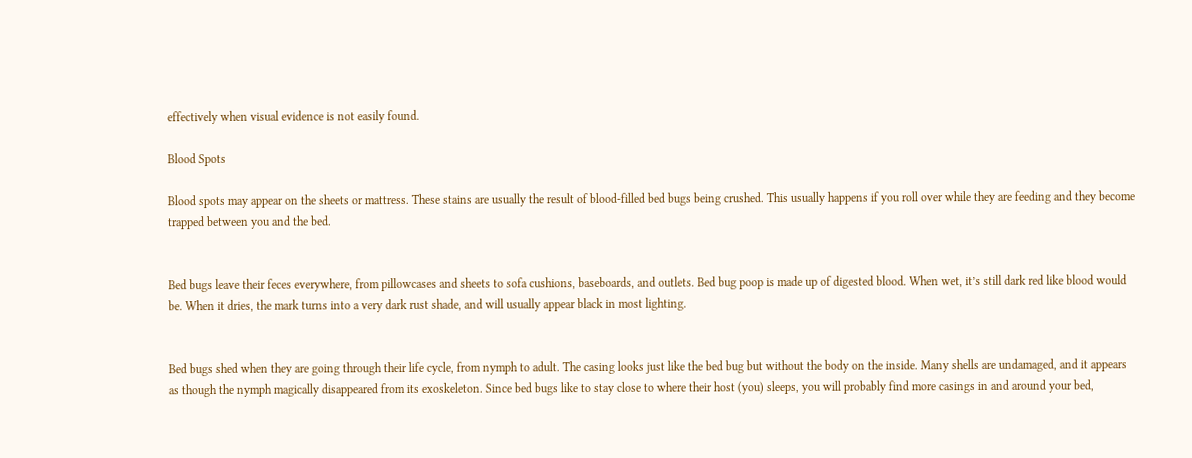effectively when visual evidence is not easily found.

Blood Spots

Blood spots may appear on the sheets or mattress. These stains are usually the result of blood-filled bed bugs being crushed. This usually happens if you roll over while they are feeding and they become trapped between you and the bed.


Bed bugs leave their feces everywhere, from pillowcases and sheets to sofa cushions, baseboards, and outlets. Bed bug poop is made up of digested blood. When wet, it’s still dark red like blood would be. When it dries, the mark turns into a very dark rust shade, and will usually appear black in most lighting.


Bed bugs shed when they are going through their life cycle, from nymph to adult. The casing looks just like the bed bug but without the body on the inside. Many shells are undamaged, and it appears as though the nymph magically disappeared from its exoskeleton. Since bed bugs like to stay close to where their host (you) sleeps, you will probably find more casings in and around your bed,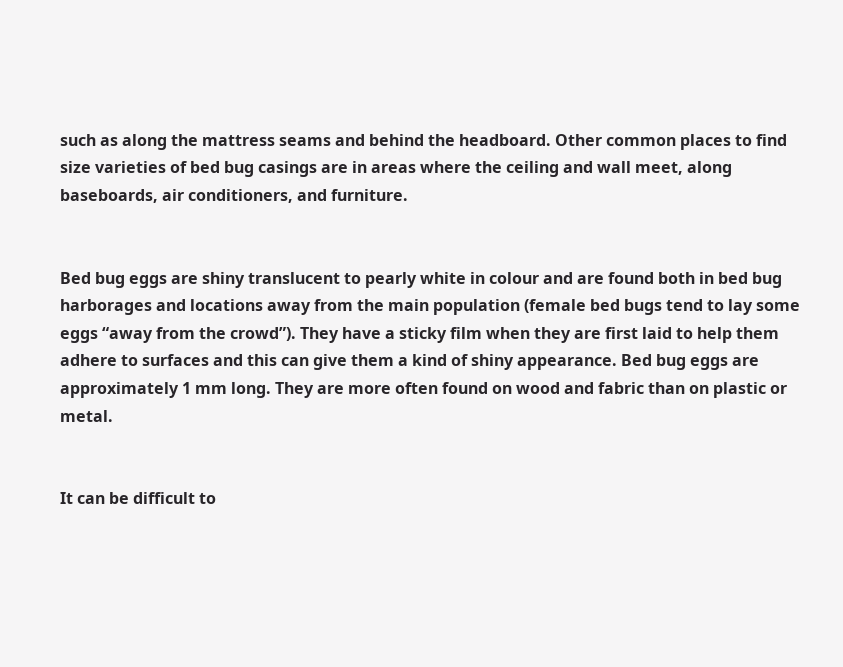such as along the mattress seams and behind the headboard. Other common places to find size varieties of bed bug casings are in areas where the ceiling and wall meet, along baseboards, air conditioners, and furniture.


Bed bug eggs are shiny translucent to pearly white in colour and are found both in bed bug harborages and locations away from the main population (female bed bugs tend to lay some eggs “away from the crowd”). They have a sticky film when they are first laid to help them adhere to surfaces and this can give them a kind of shiny appearance. Bed bug eggs are approximately 1 mm long. They are more often found on wood and fabric than on plastic or metal.


It can be difficult to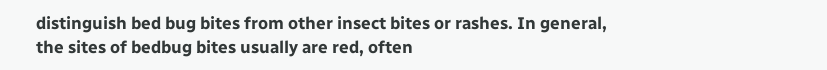distinguish bed bug bites from other insect bites or rashes. In general, the sites of bedbug bites usually are red, often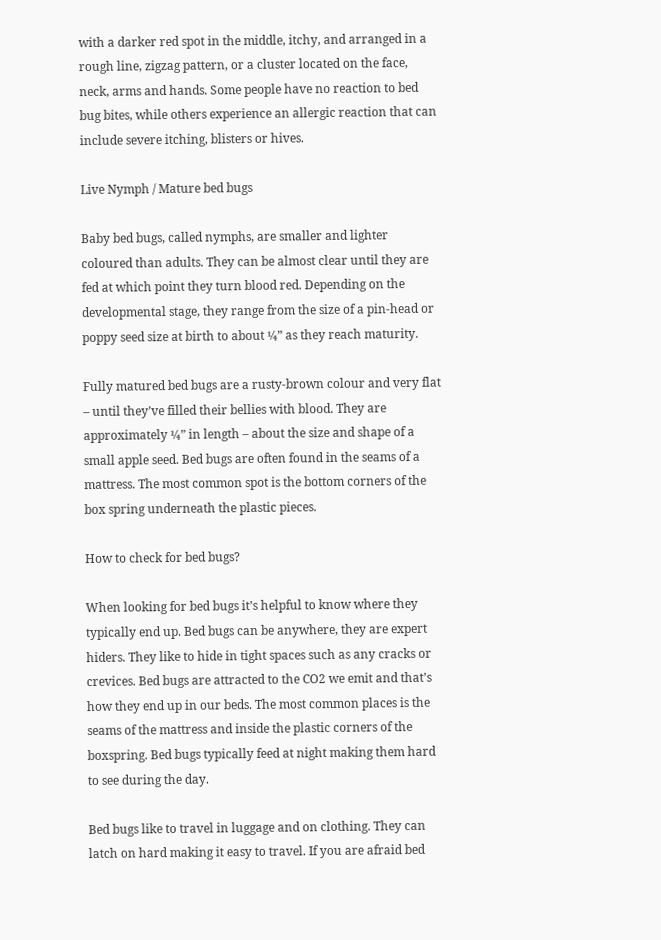with a darker red spot in the middle, itchy, and arranged in a rough line, zigzag pattern, or a cluster located on the face, neck, arms and hands. Some people have no reaction to bed bug bites, while others experience an allergic reaction that can include severe itching, blisters or hives.

Live Nymph / Mature bed bugs

Baby bed bugs, called nymphs, are smaller and lighter coloured than adults. They can be almost clear until they are fed at which point they turn blood red. Depending on the developmental stage, they range from the size of a pin-head or poppy seed size at birth to about ¼” as they reach maturity.

Fully matured bed bugs are a rusty-brown colour and very flat – until they’ve filled their bellies with blood. They are approximately ¼” in length – about the size and shape of a small apple seed. Bed bugs are often found in the seams of a mattress. The most common spot is the bottom corners of the box spring underneath the plastic pieces.

How to check for bed bugs?

When looking for bed bugs it’s helpful to know where they typically end up. Bed bugs can be anywhere, they are expert hiders. They like to hide in tight spaces such as any cracks or crevices. Bed bugs are attracted to the CO2 we emit and that’s how they end up in our beds. The most common places is the seams of the mattress and inside the plastic corners of the boxspring. Bed bugs typically feed at night making them hard to see during the day.

Bed bugs like to travel in luggage and on clothing. They can latch on hard making it easy to travel. If you are afraid bed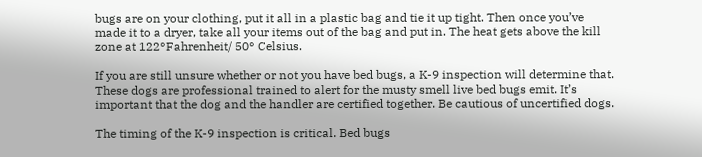bugs are on your clothing, put it all in a plastic bag and tie it up tight. Then once you’ve made it to a dryer, take all your items out of the bag and put in. The heat gets above the kill zone at 122°Fahrenheit/ 50° Celsius.

If you are still unsure whether or not you have bed bugs, a K-9 inspection will determine that. These dogs are professional trained to alert for the musty smell live bed bugs emit. It’s important that the dog and the handler are certified together. Be cautious of uncertified dogs.

The timing of the K-9 inspection is critical. Bed bugs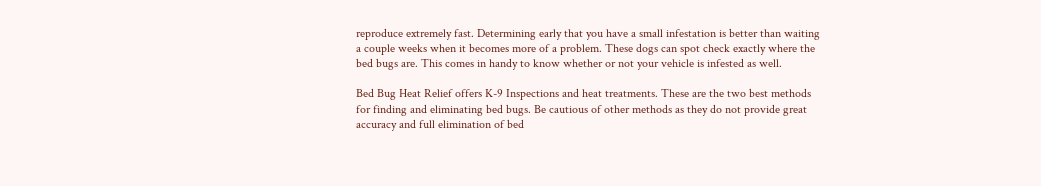reproduce extremely fast. Determining early that you have a small infestation is better than waiting a couple weeks when it becomes more of a problem. These dogs can spot check exactly where the bed bugs are. This comes in handy to know whether or not your vehicle is infested as well.

Bed Bug Heat Relief offers K-9 Inspections and heat treatments. These are the two best methods for finding and eliminating bed bugs. Be cautious of other methods as they do not provide great accuracy and full elimination of bed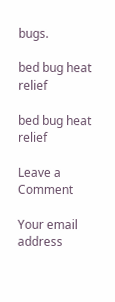bugs.

bed bug heat relief

bed bug heat relief

Leave a Comment

Your email address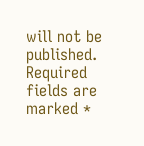will not be published. Required fields are marked *